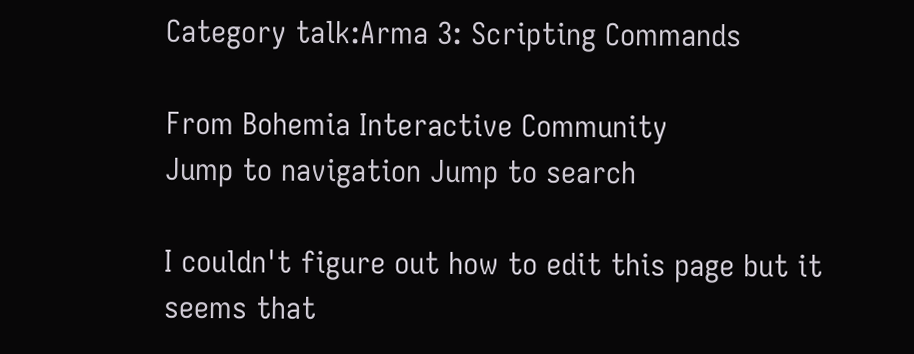Category talk:Arma 3: Scripting Commands

From Bohemia Interactive Community
Jump to navigation Jump to search

I couldn't figure out how to edit this page but it seems that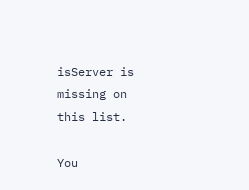isServer is missing on this list.

You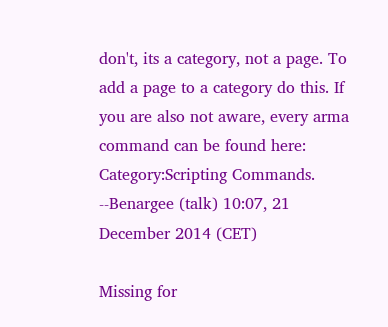don't, its a category, not a page. To add a page to a category do this. If you are also not aware, every arma command can be found here: Category:Scripting Commands. --Benargee (talk) 10:07, 21 December 2014 (CET)

Missing for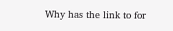Why has the link to for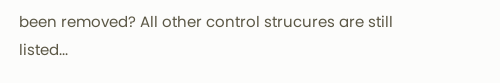been removed? All other control strucures are still listed...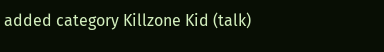added category Killzone Kid (talk)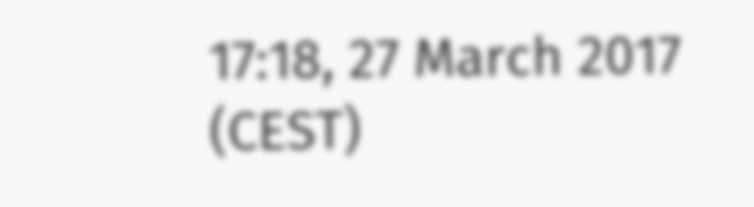17:18, 27 March 2017 (CEST)